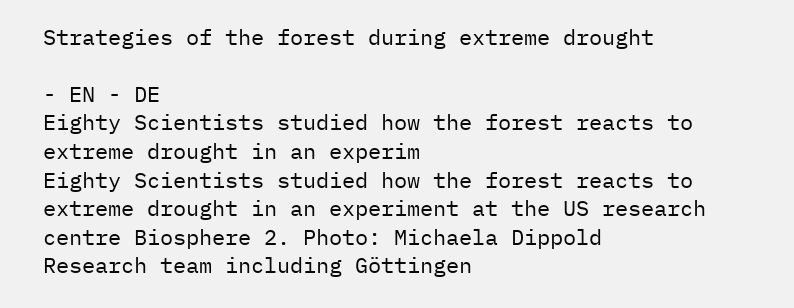Strategies of the forest during extreme drought

- EN - DE
Eighty Scientists studied how the forest reacts to extreme drought in an experim
Eighty Scientists studied how the forest reacts to extreme drought in an experiment at the US research centre Biosphere 2. Photo: Michaela Dippold
Research team including Göttingen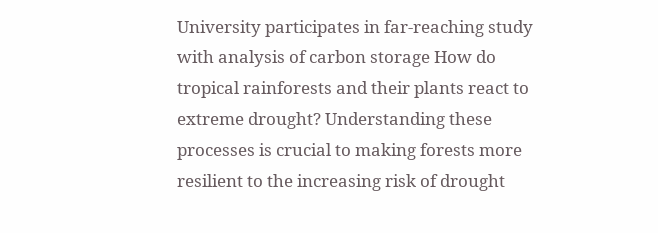University participates in far-reaching study with analysis of carbon storage How do tropical rainforests and their plants react to extreme drought? Understanding these processes is crucial to making forests more resilient to the increasing risk of drought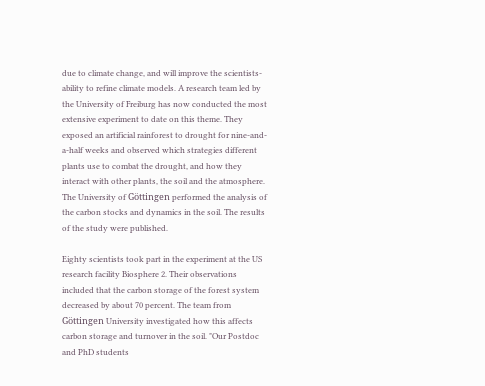due to climate change, and will improve the scientists- ability to refine climate models. A research team led by the University of Freiburg has now conducted the most extensive experiment to date on this theme. They exposed an artificial rainforest to drought for nine-and-a-half weeks and observed which strategies different plants use to combat the drought, and how they interact with other plants, the soil and the atmosphere. The University of Göttingen performed the analysis of the carbon stocks and dynamics in the soil. The results of the study were published.

Eighty scientists took part in the experiment at the US research facility Biosphere 2. Their observations included that the carbon storage of the forest system decreased by about 70 percent. The team from Göttingen University investigated how this affects carbon storage and turnover in the soil. "Our Postdoc and PhD students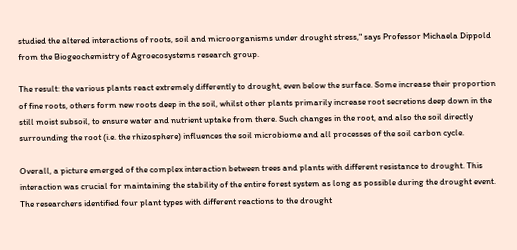studied the altered interactions of roots, soil and microorganisms under drought stress," says Professor Michaela Dippold from the Biogeochemistry of Agroecosystems research group.

The result: the various plants react extremely differently to drought, even below the surface. Some increase their proportion of fine roots, others form new roots deep in the soil, whilst other plants primarily increase root secretions deep down in the still moist subsoil, to ensure water and nutrient uptake from there. Such changes in the root, and also the soil directly surrounding the root (i.e. the rhizosphere) influences the soil microbiome and all processes of the soil carbon cycle.

Overall, a picture emerged of the complex interaction between trees and plants with different resistance to drought. This interaction was crucial for maintaining the stability of the entire forest system as long as possible during the drought event. The researchers identified four plant types with different reactions to the drought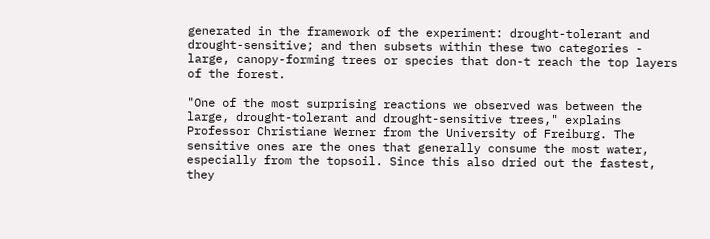generated in the framework of the experiment: drought-tolerant and drought-sensitive; and then subsets within these two categories - large, canopy-forming trees or species that don-t reach the top layers of the forest.

"One of the most surprising reactions we observed was between the large, drought-tolerant and drought-sensitive trees," explains Professor Christiane Werner from the University of Freiburg. The sensitive ones are the ones that generally consume the most water, especially from the topsoil. Since this also dried out the fastest, they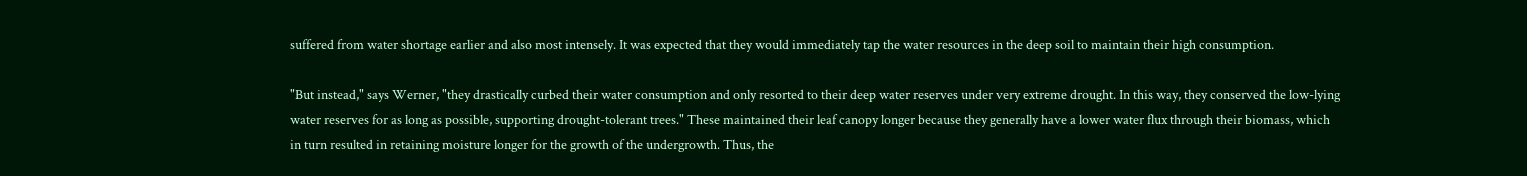suffered from water shortage earlier and also most intensely. It was expected that they would immediately tap the water resources in the deep soil to maintain their high consumption.

"But instead," says Werner, "they drastically curbed their water consumption and only resorted to their deep water reserves under very extreme drought. In this way, they conserved the low-lying water reserves for as long as possible, supporting drought-tolerant trees." These maintained their leaf canopy longer because they generally have a lower water flux through their biomass, which in turn resulted in retaining moisture longer for the growth of the undergrowth. Thus, the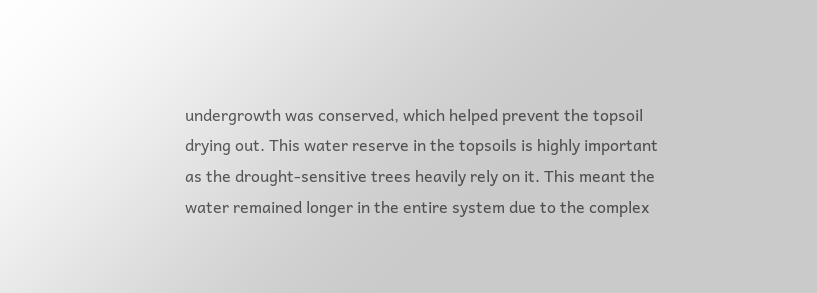undergrowth was conserved, which helped prevent the topsoil drying out. This water reserve in the topsoils is highly important as the drought-sensitive trees heavily rely on it. This meant the water remained longer in the entire system due to the complex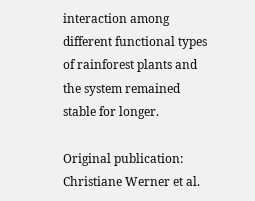interaction among different functional types of rainforest plants and the system remained stable for longer.

Original publication: Christiane Werner et al.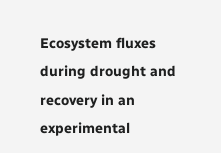Ecosystem fluxes during drought and recovery in an experimental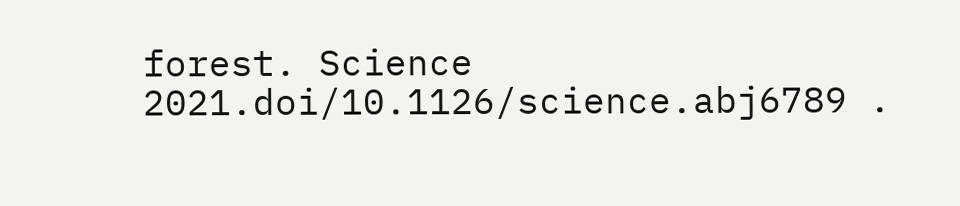forest. Science 2021.doi/10.1126/science.abj6789 .